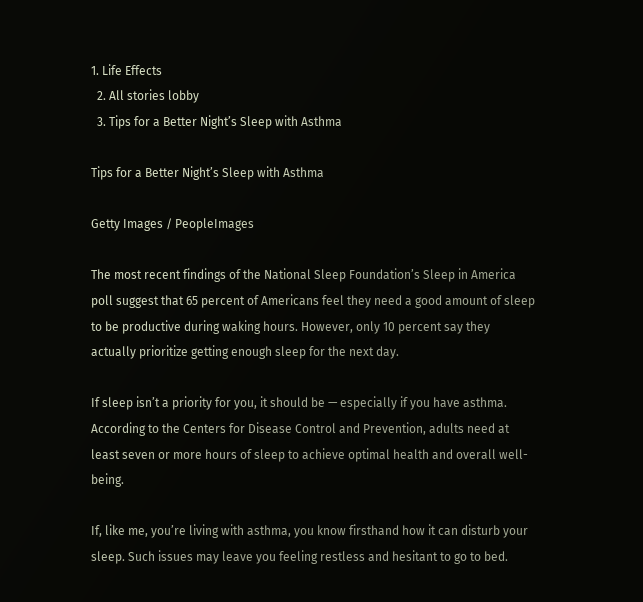1. Life Effects
  2. All stories lobby
  3. Tips for a Better Night’s Sleep with Asthma

Tips for a Better Night’s Sleep with Asthma

Getty Images / PeopleImages

The most recent findings of the National Sleep Foundation’s Sleep in America poll suggest that 65 percent of Americans feel they need a good amount of sleep to be productive during waking hours. However, only 10 percent say they actually prioritize getting enough sleep for the next day.

If sleep isn’t a priority for you, it should be — especially if you have asthma. According to the Centers for Disease Control and Prevention, adults need at least seven or more hours of sleep to achieve optimal health and overall well-being.

If, like me, you’re living with asthma, you know firsthand how it can disturb your sleep. Such issues may leave you feeling restless and hesitant to go to bed.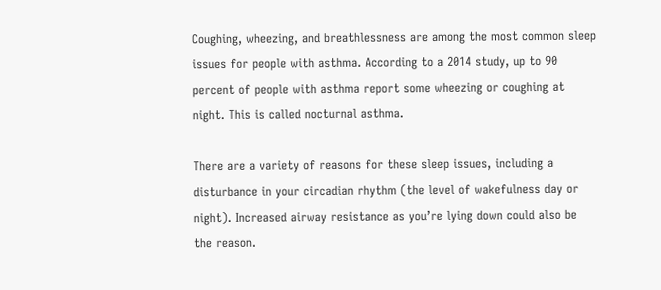Coughing, wheezing, and breathlessness are among the most common sleep issues for people with asthma. According to a 2014 study, up to 90 percent of people with asthma report some wheezing or coughing at night. This is called nocturnal asthma.

There are a variety of reasons for these sleep issues, including a disturbance in your circadian rhythm (the level of wakefulness day or night). Increased airway resistance as you’re lying down could also be the reason.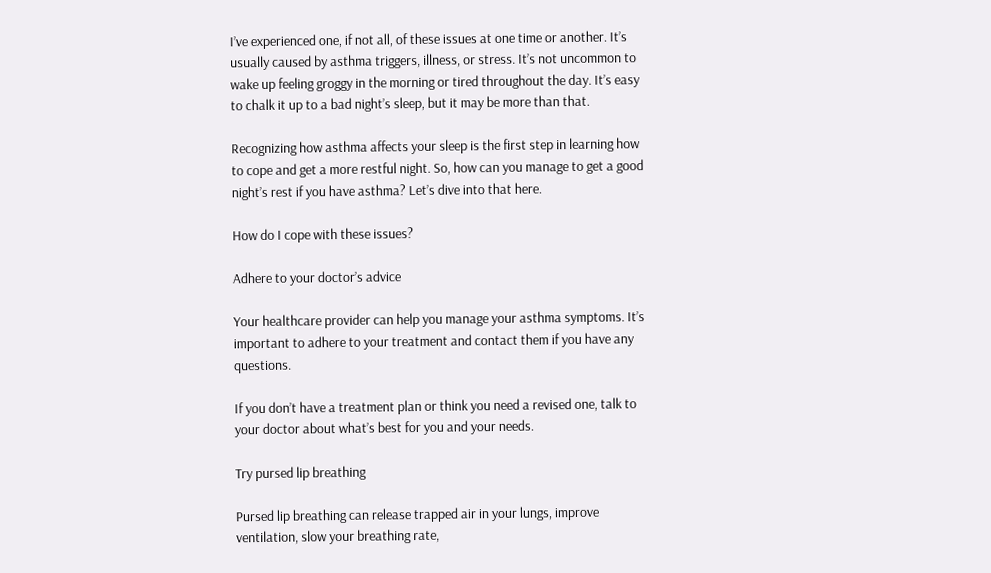I’ve experienced one, if not all, of these issues at one time or another. It’s usually caused by asthma triggers, illness, or stress. It’s not uncommon to wake up feeling groggy in the morning or tired throughout the day. It’s easy to chalk it up to a bad night’s sleep, but it may be more than that.

Recognizing how asthma affects your sleep is the first step in learning how to cope and get a more restful night. So, how can you manage to get a good night’s rest if you have asthma? Let’s dive into that here.

How do I cope with these issues?

Adhere to your doctor’s advice

Your healthcare provider can help you manage your asthma symptoms. It’s important to adhere to your treatment and contact them if you have any questions.

If you don’t have a treatment plan or think you need a revised one, talk to your doctor about what’s best for you and your needs.

Try pursed lip breathing

Pursed lip breathing can release trapped air in your lungs, improve ventilation, slow your breathing rate,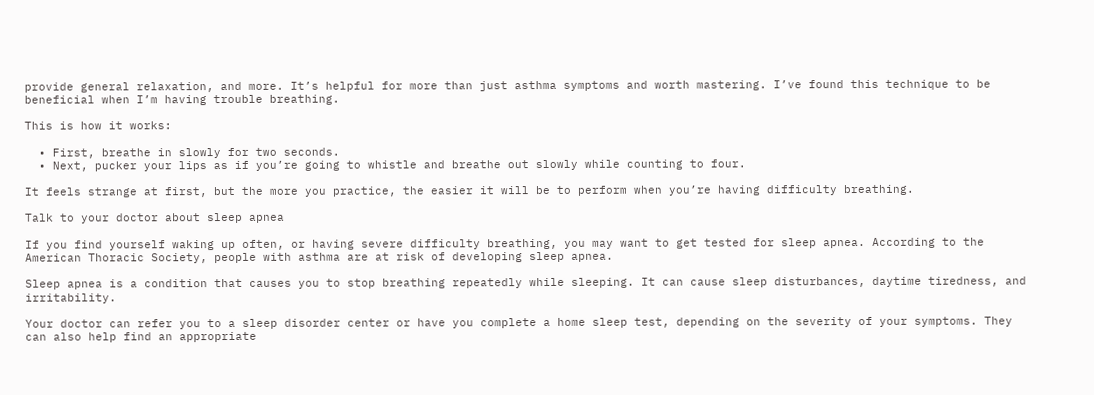provide general relaxation, and more. It’s helpful for more than just asthma symptoms and worth mastering. I’ve found this technique to be beneficial when I’m having trouble breathing.

This is how it works:

  • First, breathe in slowly for two seconds.
  • Next, pucker your lips as if you’re going to whistle and breathe out slowly while counting to four.

It feels strange at first, but the more you practice, the easier it will be to perform when you’re having difficulty breathing.

Talk to your doctor about sleep apnea

If you find yourself waking up often, or having severe difficulty breathing, you may want to get tested for sleep apnea. According to the American Thoracic Society, people with asthma are at risk of developing sleep apnea.

Sleep apnea is a condition that causes you to stop breathing repeatedly while sleeping. It can cause sleep disturbances, daytime tiredness, and irritability.

Your doctor can refer you to a sleep disorder center or have you complete a home sleep test, depending on the severity of your symptoms. They can also help find an appropriate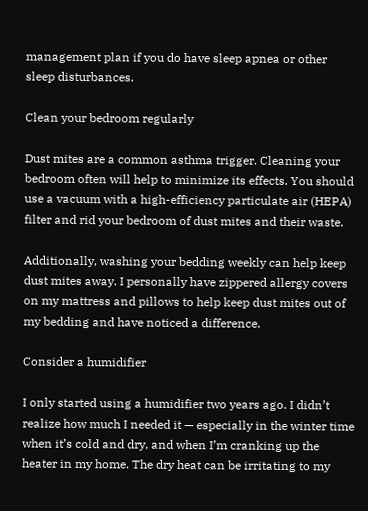management plan if you do have sleep apnea or other sleep disturbances.

Clean your bedroom regularly

Dust mites are a common asthma trigger. Cleaning your bedroom often will help to minimize its effects. You should use a vacuum with a high-efficiency particulate air (HEPA) filter and rid your bedroom of dust mites and their waste.

Additionally, washing your bedding weekly can help keep dust mites away. I personally have zippered allergy covers on my mattress and pillows to help keep dust mites out of my bedding and have noticed a difference.

Consider a humidifier

I only started using a humidifier two years ago. I didn’t realize how much I needed it — especially in the winter time when it’s cold and dry, and when I’m cranking up the heater in my home. The dry heat can be irritating to my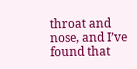throat and nose, and I’ve found that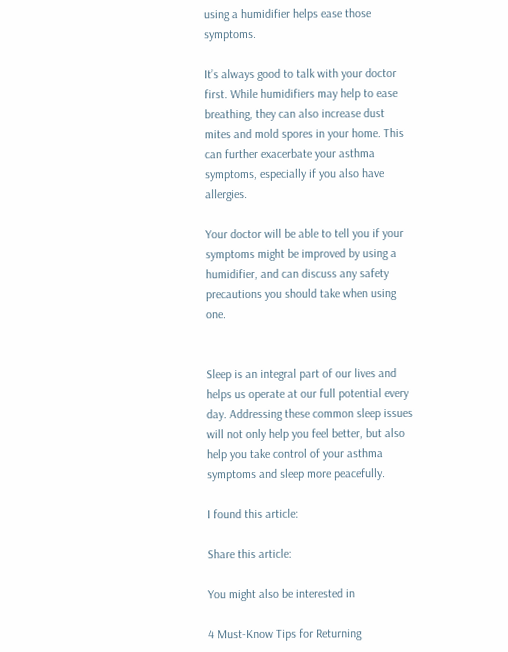using a humidifier helps ease those symptoms.

It’s always good to talk with your doctor first. While humidifiers may help to ease breathing, they can also increase dust mites and mold spores in your home. This can further exacerbate your asthma symptoms, especially if you also have allergies.

Your doctor will be able to tell you if your symptoms might be improved by using a humidifier, and can discuss any safety precautions you should take when using one.


Sleep is an integral part of our lives and helps us operate at our full potential every day. Addressing these common sleep issues will not only help you feel better, but also help you take control of your asthma symptoms and sleep more peacefully.

I found this article:

Share this article:

You might also be interested in

4 Must-Know Tips for Returning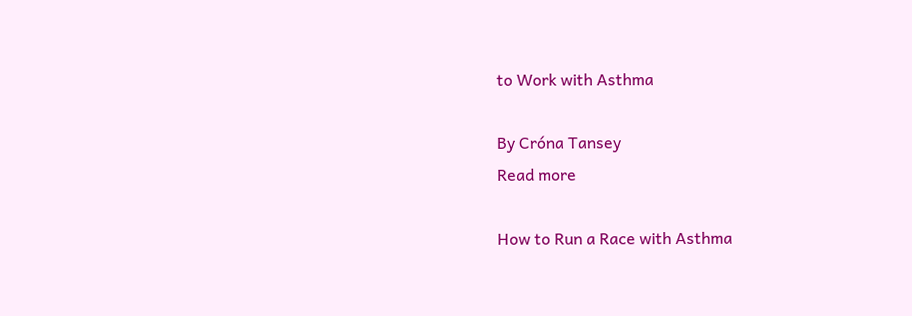to Work with Asthma

By Cróna Tansey
Read more

How to Run a Race with Asthma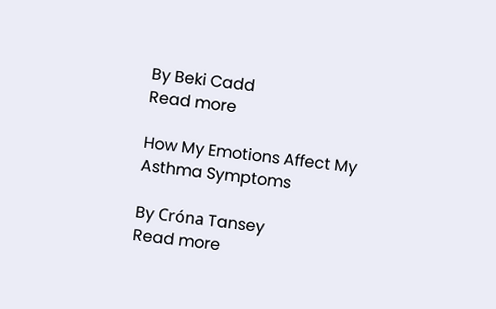By Beki Cadd
Read more

How My Emotions Affect My Asthma Symptoms

By Cróna Tansey
Read more